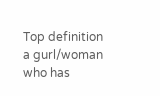Top definition
a gurl/woman who has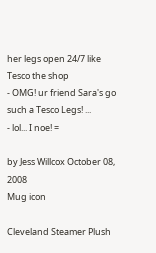her legs open 24/7 like Tesco the shop
- OMG! ur friend Sara's go such a Tesco Legs! ...
- lol... I noe! =

by Jess Willcox October 08, 2008
Mug icon

Cleveland Steamer Plush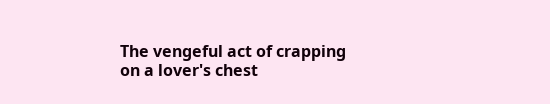The vengeful act of crapping on a lover's chest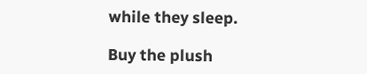while they sleep.

Buy the plush